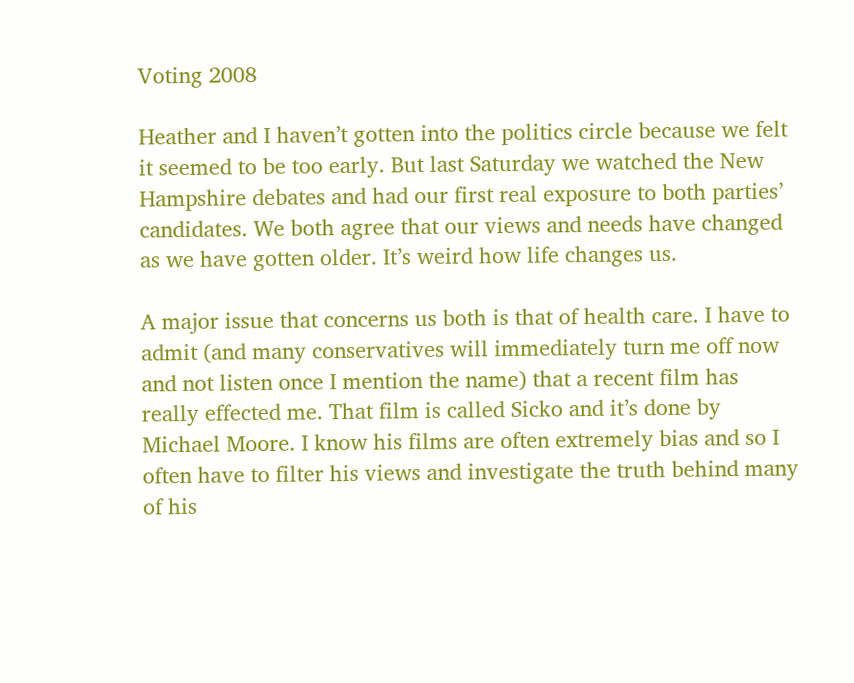Voting 2008

Heather and I haven’t gotten into the politics circle because we felt it seemed to be too early. But last Saturday we watched the New Hampshire debates and had our first real exposure to both parties’ candidates. We both agree that our views and needs have changed as we have gotten older. It’s weird how life changes us.

A major issue that concerns us both is that of health care. I have to admit (and many conservatives will immediately turn me off now and not listen once I mention the name) that a recent film has really effected me. That film is called Sicko and it’s done by Michael Moore. I know his films are often extremely bias and so I often have to filter his views and investigate the truth behind many of his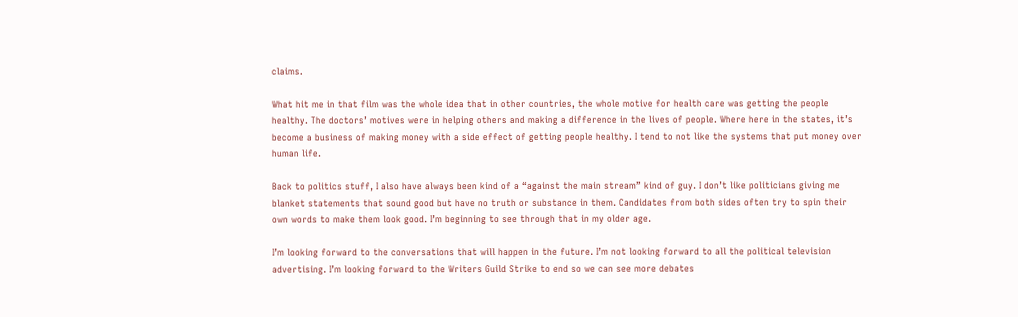claims.

What hit me in that film was the whole idea that in other countries, the whole motive for health care was getting the people healthy. The doctors’ motives were in helping others and making a difference in the lives of people. Where here in the states, it’s become a business of making money with a side effect of getting people healthy. I tend to not like the systems that put money over human life.

Back to politics stuff, I also have always been kind of a “against the main stream” kind of guy. I don’t like politicians giving me blanket statements that sound good but have no truth or substance in them. Candidates from both sides often try to spin their own words to make them look good. I’m beginning to see through that in my older age.

I’m looking forward to the conversations that will happen in the future. I’m not looking forward to all the political television advertising. I’m looking forward to the Writers Guild Strike to end so we can see more debates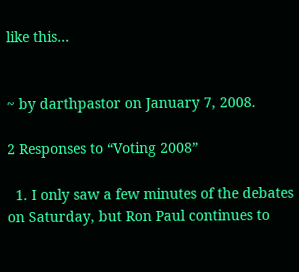like this…


~ by darthpastor on January 7, 2008.

2 Responses to “Voting 2008”

  1. I only saw a few minutes of the debates on Saturday, but Ron Paul continues to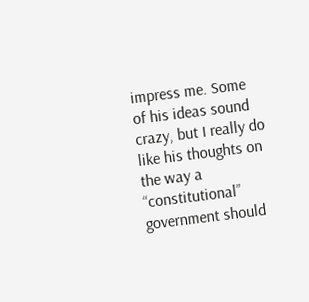impress me. Some of his ideas sound crazy, but I really do like his thoughts on the way a “constitutional” government should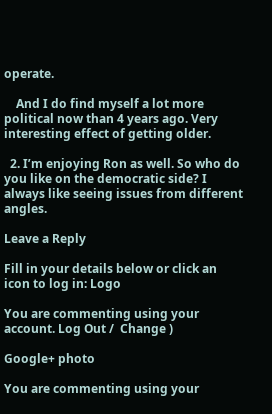operate.

    And I do find myself a lot more political now than 4 years ago. Very interesting effect of getting older.

  2. I’m enjoying Ron as well. So who do you like on the democratic side? I always like seeing issues from different angles.

Leave a Reply

Fill in your details below or click an icon to log in: Logo

You are commenting using your account. Log Out /  Change )

Google+ photo

You are commenting using your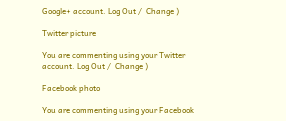Google+ account. Log Out /  Change )

Twitter picture

You are commenting using your Twitter account. Log Out /  Change )

Facebook photo

You are commenting using your Facebook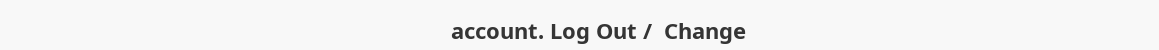account. Log Out /  Change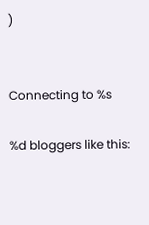)


Connecting to %s

%d bloggers like this: